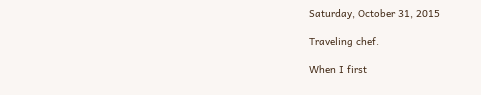Saturday, October 31, 2015

Traveling chef.

When I first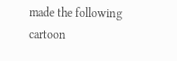made the following cartoon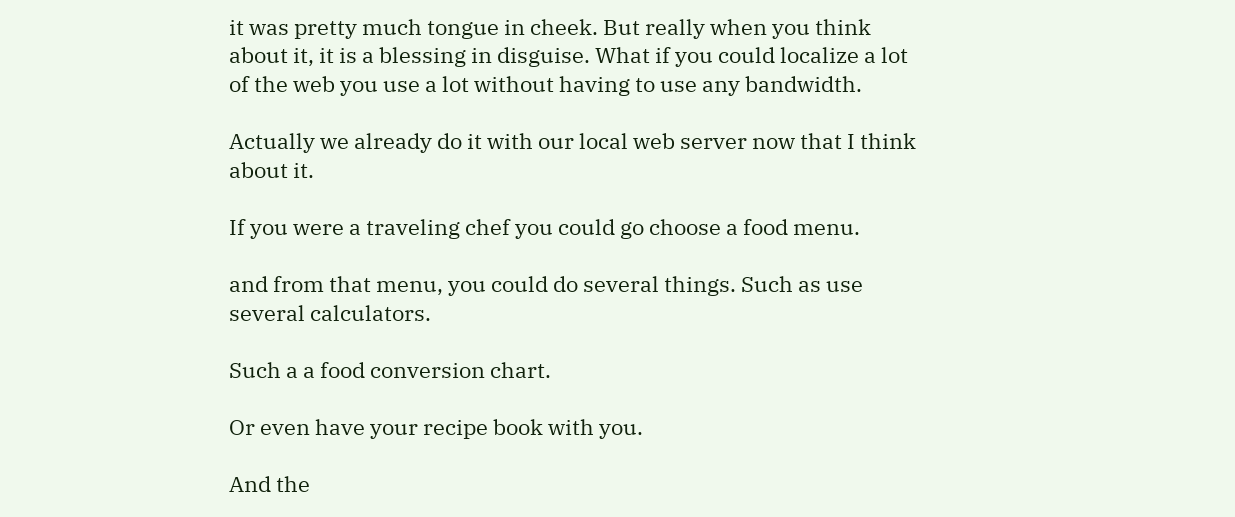it was pretty much tongue in cheek. But really when you think about it, it is a blessing in disguise. What if you could localize a lot of the web you use a lot without having to use any bandwidth.

Actually we already do it with our local web server now that I think about it.

If you were a traveling chef you could go choose a food menu.

and from that menu, you could do several things. Such as use several calculators.

Such a a food conversion chart.

Or even have your recipe book with you.

And the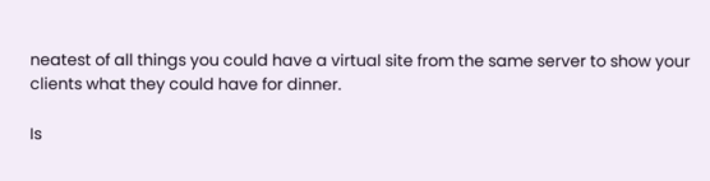neatest of all things you could have a virtual site from the same server to show your clients what they could have for dinner.

Is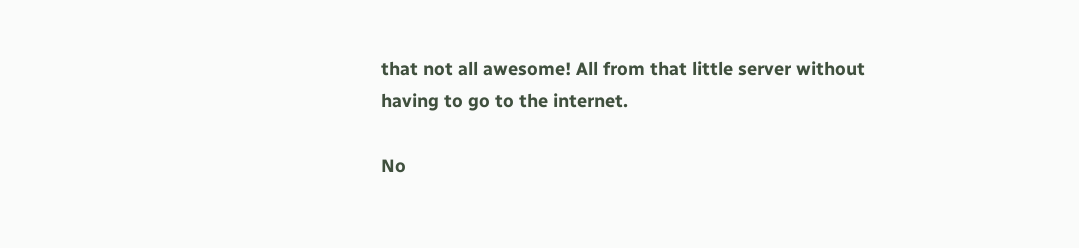that not all awesome! All from that little server without having to go to the internet.

No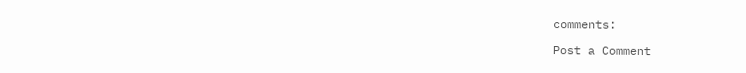comments:

Post a Comment